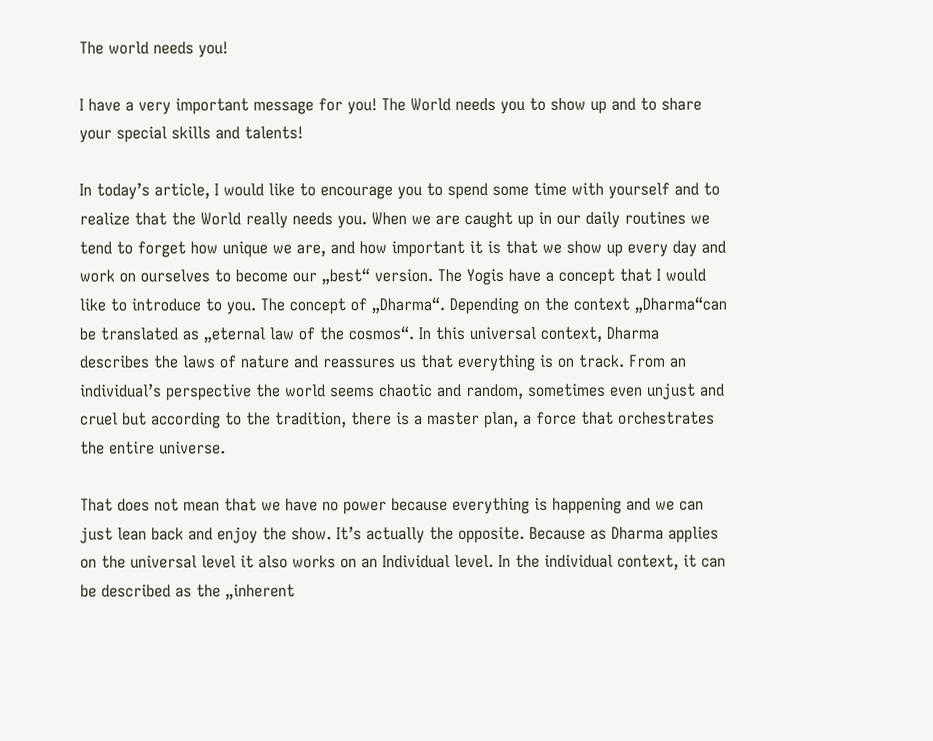The world needs you!

I have a very important message for you! The World needs you to show up and to share your special skills and talents!

In today’s article, I would like to encourage you to spend some time with yourself and to realize that the World really needs you. When we are caught up in our daily routines we tend to forget how unique we are, and how important it is that we show up every day and work on ourselves to become our „best“ version. The Yogis have a concept that I would like to introduce to you. The concept of „Dharma“. Depending on the context „Dharma“can be translated as „eternal law of the cosmos“. In this universal context, Dharma describes the laws of nature and reassures us that everything is on track. From an individual’s perspective the world seems chaotic and random, sometimes even unjust and cruel but according to the tradition, there is a master plan, a force that orchestrates the entire universe.

That does not mean that we have no power because everything is happening and we can just lean back and enjoy the show. It’s actually the opposite. Because as Dharma applies on the universal level it also works on an Individual level. In the individual context, it can be described as the „inherent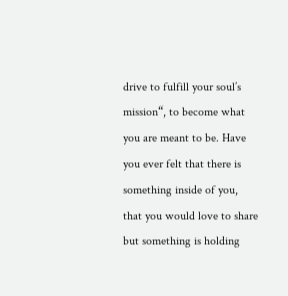drive to fulfill your soul’s mission“, to become what you are meant to be. Have you ever felt that there is something inside of you, that you would love to share but something is holding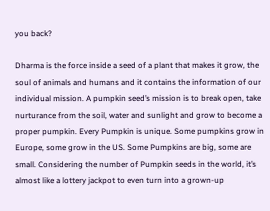you back?

Dharma is the force inside a seed of a plant that makes it grow, the soul of animals and humans and it contains the information of our individual mission. A pumpkin seed’s mission is to break open, take nurturance from the soil, water and sunlight and grow to become a proper pumpkin. Every Pumpkin is unique. Some pumpkins grow in Europe, some grow in the US. Some Pumpkins are big, some are small. Considering the number of Pumpkin seeds in the world, it’s almost like a lottery jackpot to even turn into a grown-up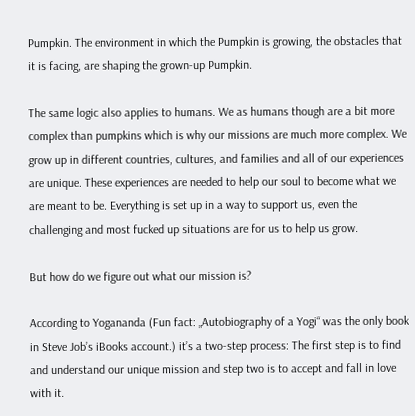Pumpkin. The environment in which the Pumpkin is growing, the obstacles that it is facing, are shaping the grown-up Pumpkin.

The same logic also applies to humans. We as humans though are a bit more complex than pumpkins which is why our missions are much more complex. We grow up in different countries, cultures, and families and all of our experiences are unique. These experiences are needed to help our soul to become what we are meant to be. Everything is set up in a way to support us, even the challenging and most fucked up situations are for us to help us grow.

But how do we figure out what our mission is?

According to Yogananda (Fun fact: „Autobiography of a Yogi“ was the only book in Steve Job’s iBooks account.) it’s a two-step process: The first step is to find and understand our unique mission and step two is to accept and fall in love with it.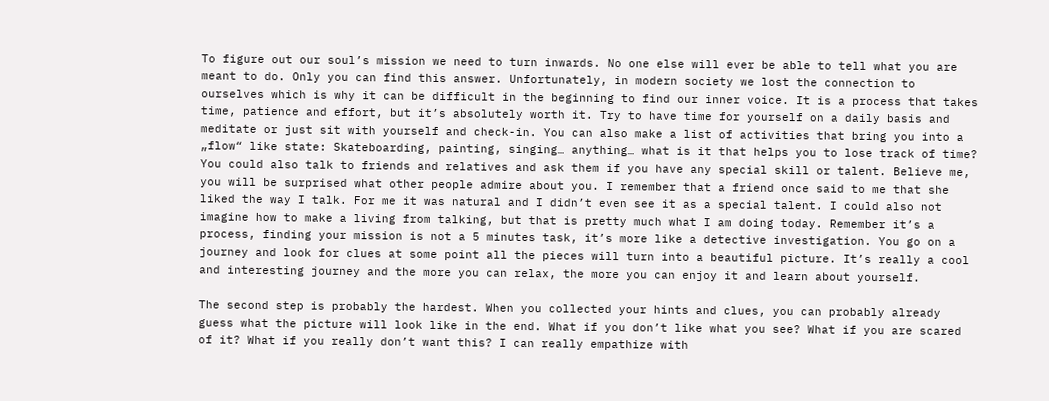To figure out our soul’s mission we need to turn inwards. No one else will ever be able to tell what you are meant to do. Only you can find this answer. Unfortunately, in modern society we lost the connection to ourselves which is why it can be difficult in the beginning to find our inner voice. It is a process that takes time, patience and effort, but it’s absolutely worth it. Try to have time for yourself on a daily basis and meditate or just sit with yourself and check-in. You can also make a list of activities that bring you into a „flow“ like state: Skateboarding, painting, singing… anything… what is it that helps you to lose track of time? You could also talk to friends and relatives and ask them if you have any special skill or talent. Believe me, you will be surprised what other people admire about you. I remember that a friend once said to me that she liked the way I talk. For me it was natural and I didn’t even see it as a special talent. I could also not imagine how to make a living from talking, but that is pretty much what I am doing today. Remember it’s a process, finding your mission is not a 5 minutes task, it’s more like a detective investigation. You go on a journey and look for clues at some point all the pieces will turn into a beautiful picture. It’s really a cool and interesting journey and the more you can relax, the more you can enjoy it and learn about yourself.

The second step is probably the hardest. When you collected your hints and clues, you can probably already guess what the picture will look like in the end. What if you don’t like what you see? What if you are scared of it? What if you really don’t want this? I can really empathize with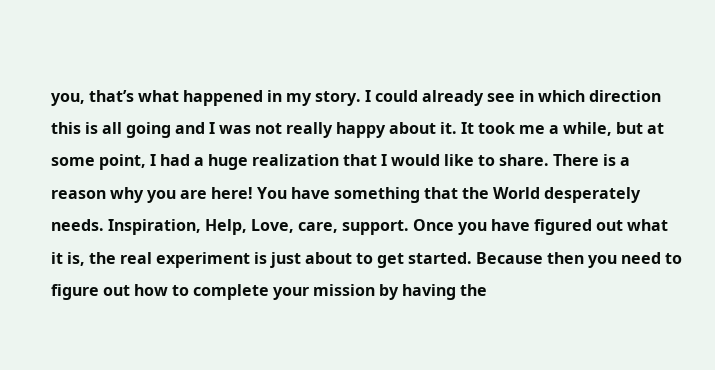you, that’s what happened in my story. I could already see in which direction this is all going and I was not really happy about it. It took me a while, but at some point, I had a huge realization that I would like to share. There is a reason why you are here! You have something that the World desperately needs. Inspiration, Help, Love, care, support. Once you have figured out what it is, the real experiment is just about to get started. Because then you need to figure out how to complete your mission by having the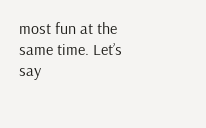most fun at the same time. Let’s say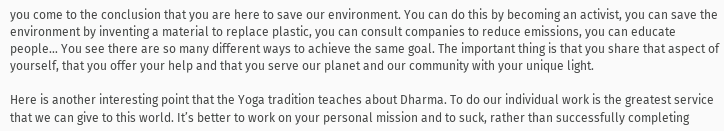you come to the conclusion that you are here to save our environment. You can do this by becoming an activist, you can save the environment by inventing a material to replace plastic, you can consult companies to reduce emissions, you can educate people… You see there are so many different ways to achieve the same goal. The important thing is that you share that aspect of yourself, that you offer your help and that you serve our planet and our community with your unique light.

Here is another interesting point that the Yoga tradition teaches about Dharma. To do our individual work is the greatest service that we can give to this world. It’s better to work on your personal mission and to suck, rather than successfully completing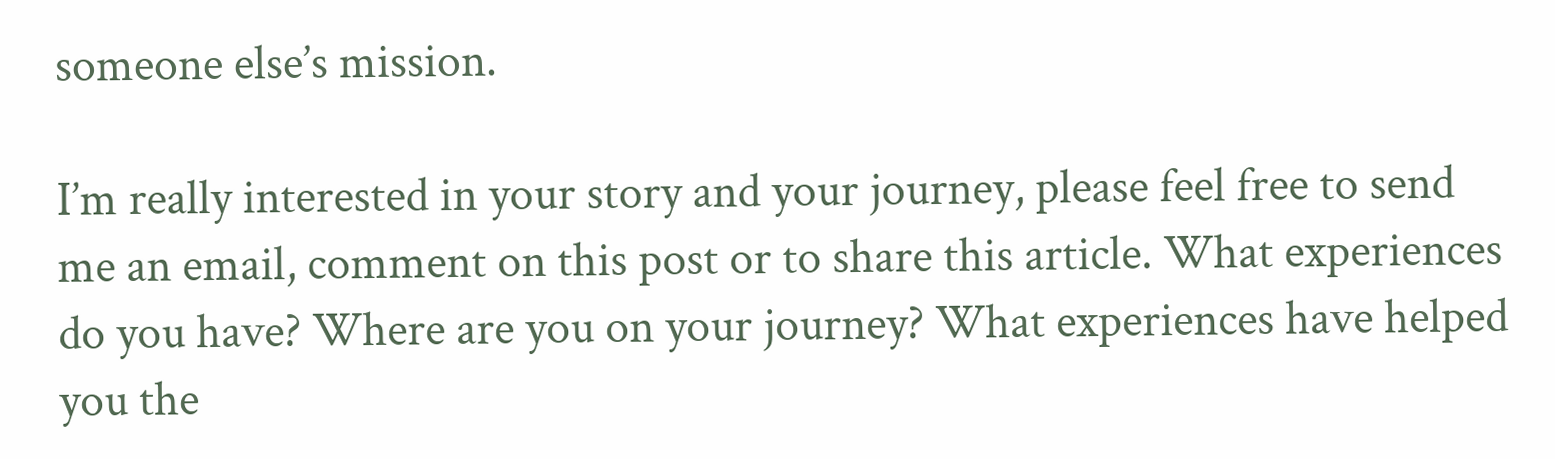someone else’s mission.

I’m really interested in your story and your journey, please feel free to send me an email, comment on this post or to share this article. What experiences do you have? Where are you on your journey? What experiences have helped you the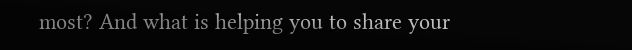most? And what is helping you to share your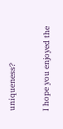uniqueness?

I hope you enjoyed the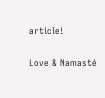article!

Love & Namasté